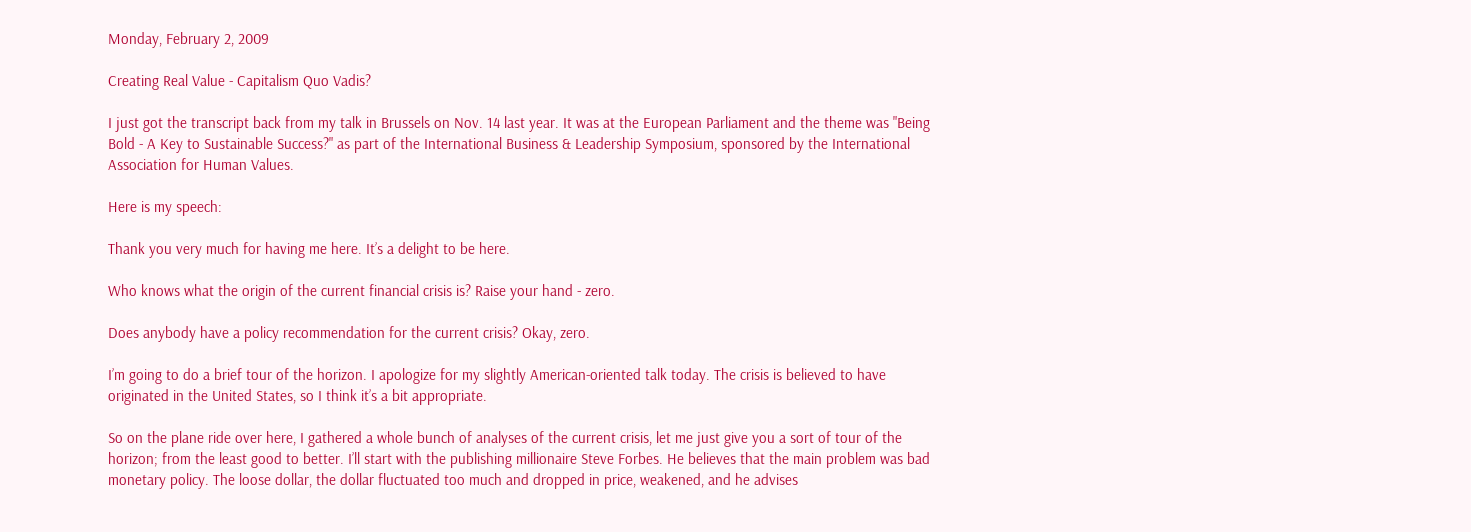Monday, February 2, 2009

Creating Real Value - Capitalism Quo Vadis?

I just got the transcript back from my talk in Brussels on Nov. 14 last year. It was at the European Parliament and the theme was "Being Bold - A Key to Sustainable Success?" as part of the International Business & Leadership Symposium, sponsored by the International Association for Human Values.

Here is my speech:

Thank you very much for having me here. It’s a delight to be here.

Who knows what the origin of the current financial crisis is? Raise your hand - zero.

Does anybody have a policy recommendation for the current crisis? Okay, zero.

I’m going to do a brief tour of the horizon. I apologize for my slightly American-oriented talk today. The crisis is believed to have originated in the United States, so I think it’s a bit appropriate.

So on the plane ride over here, I gathered a whole bunch of analyses of the current crisis, let me just give you a sort of tour of the horizon; from the least good to better. I’ll start with the publishing millionaire Steve Forbes. He believes that the main problem was bad monetary policy. The loose dollar, the dollar fluctuated too much and dropped in price, weakened, and he advises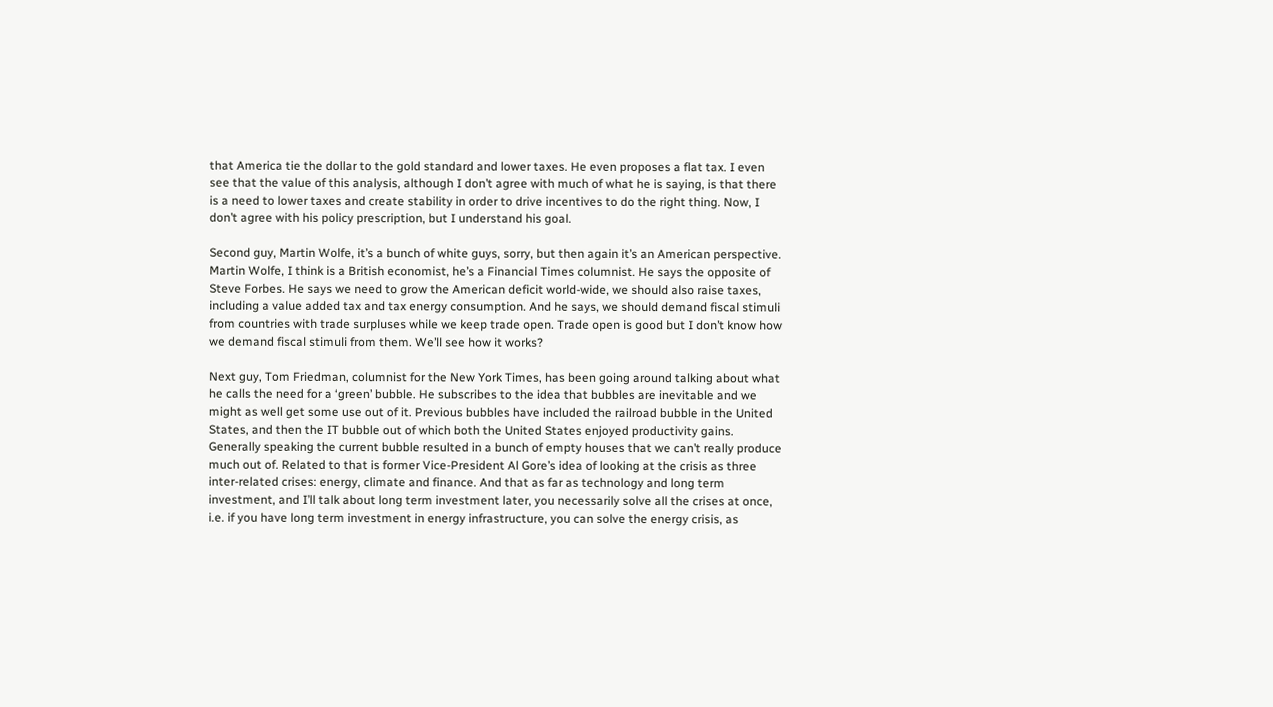that America tie the dollar to the gold standard and lower taxes. He even proposes a flat tax. I even see that the value of this analysis, although I don’t agree with much of what he is saying, is that there is a need to lower taxes and create stability in order to drive incentives to do the right thing. Now, I don’t agree with his policy prescription, but I understand his goal.

Second guy, Martin Wolfe, it’s a bunch of white guys, sorry, but then again it’s an American perspective. Martin Wolfe, I think is a British economist, he’s a Financial Times columnist. He says the opposite of Steve Forbes. He says we need to grow the American deficit world-wide, we should also raise taxes, including a value added tax and tax energy consumption. And he says, we should demand fiscal stimuli from countries with trade surpluses while we keep trade open. Trade open is good but I don’t know how we demand fiscal stimuli from them. We’ll see how it works?

Next guy, Tom Friedman, columnist for the New York Times, has been going around talking about what he calls the need for a ‘green’ bubble. He subscribes to the idea that bubbles are inevitable and we might as well get some use out of it. Previous bubbles have included the railroad bubble in the United States, and then the IT bubble out of which both the United States enjoyed productivity gains. Generally speaking the current bubble resulted in a bunch of empty houses that we can’t really produce much out of. Related to that is former Vice-President Al Gore’s idea of looking at the crisis as three inter-related crises: energy, climate and finance. And that as far as technology and long term investment, and I’ll talk about long term investment later, you necessarily solve all the crises at once, i.e. if you have long term investment in energy infrastructure, you can solve the energy crisis, as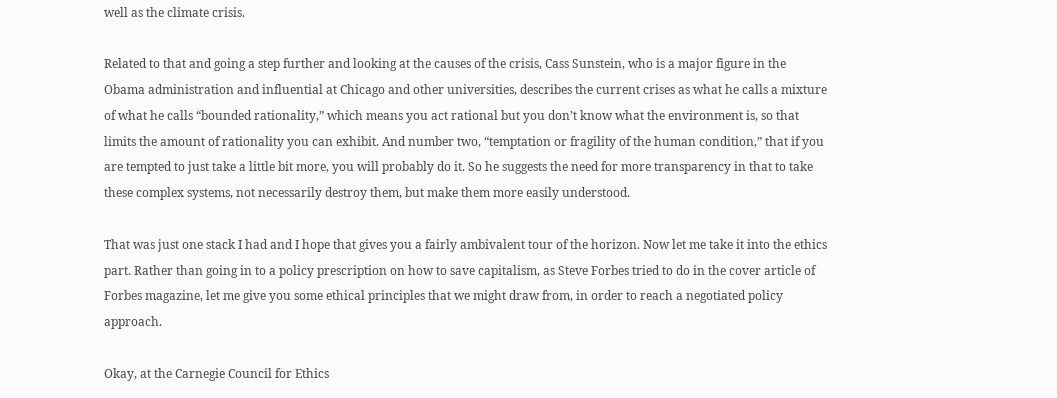well as the climate crisis.

Related to that and going a step further and looking at the causes of the crisis, Cass Sunstein, who is a major figure in the Obama administration and influential at Chicago and other universities, describes the current crises as what he calls a mixture of what he calls “bounded rationality,” which means you act rational but you don’t know what the environment is, so that limits the amount of rationality you can exhibit. And number two, “temptation or fragility of the human condition,” that if you are tempted to just take a little bit more, you will probably do it. So he suggests the need for more transparency in that to take these complex systems, not necessarily destroy them, but make them more easily understood.

That was just one stack I had and I hope that gives you a fairly ambivalent tour of the horizon. Now let me take it into the ethics part. Rather than going in to a policy prescription on how to save capitalism, as Steve Forbes tried to do in the cover article of Forbes magazine, let me give you some ethical principles that we might draw from, in order to reach a negotiated policy approach.

Okay, at the Carnegie Council for Ethics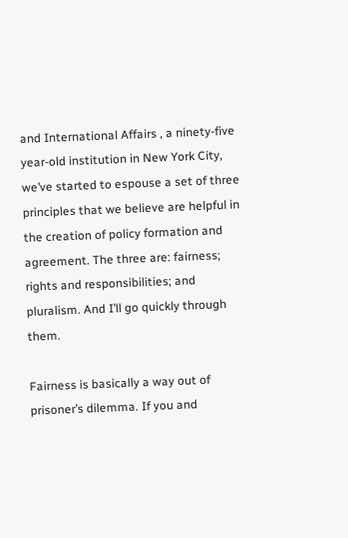and International Affairs , a ninety-five year-old institution in New York City, we’ve started to espouse a set of three principles that we believe are helpful in the creation of policy formation and agreement. The three are: fairness; rights and responsibilities; and pluralism. And I’ll go quickly through them.

Fairness is basically a way out of prisoner’s dilemma. If you and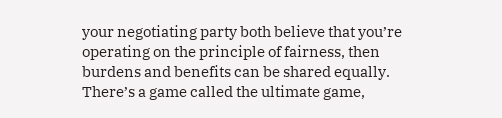your negotiating party both believe that you’re operating on the principle of fairness, then burdens and benefits can be shared equally. There’s a game called the ultimate game,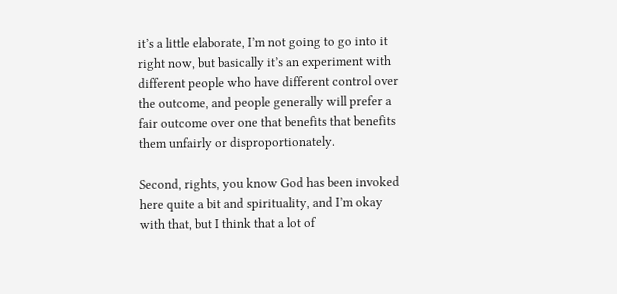it’s a little elaborate, I’m not going to go into it right now, but basically it’s an experiment with different people who have different control over the outcome, and people generally will prefer a fair outcome over one that benefits that benefits them unfairly or disproportionately.

Second, rights, you know God has been invoked here quite a bit and spirituality, and I’m okay with that, but I think that a lot of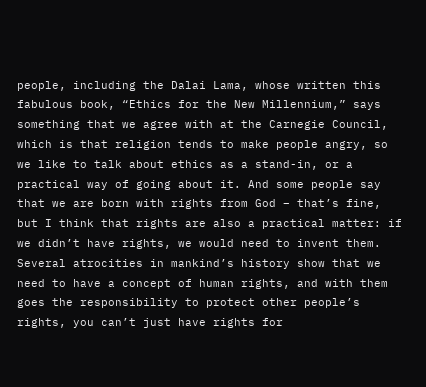people, including the Dalai Lama, whose written this fabulous book, “Ethics for the New Millennium,” says something that we agree with at the Carnegie Council, which is that religion tends to make people angry, so we like to talk about ethics as a stand-in, or a practical way of going about it. And some people say that we are born with rights from God – that’s fine, but I think that rights are also a practical matter: if we didn’t have rights, we would need to invent them. Several atrocities in mankind’s history show that we need to have a concept of human rights, and with them goes the responsibility to protect other people’s rights, you can’t just have rights for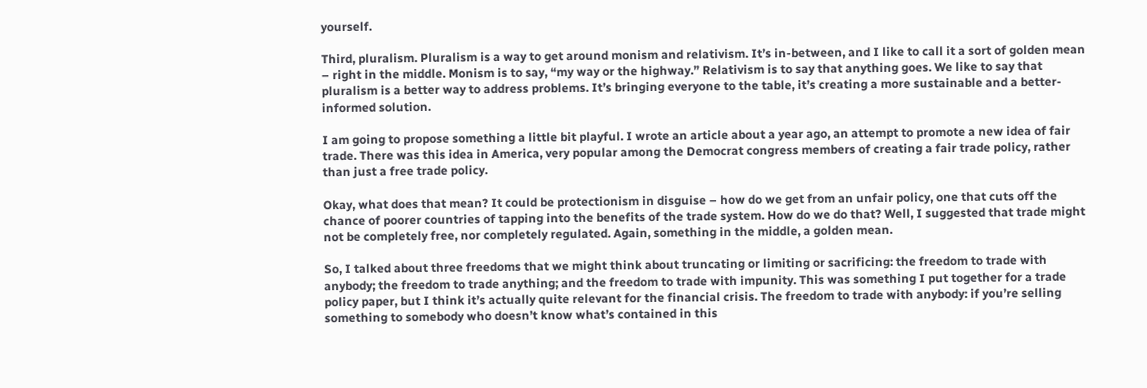yourself.

Third, pluralism. Pluralism is a way to get around monism and relativism. It’s in-between, and I like to call it a sort of golden mean – right in the middle. Monism is to say, “my way or the highway.” Relativism is to say that anything goes. We like to say that pluralism is a better way to address problems. It’s bringing everyone to the table, it’s creating a more sustainable and a better-informed solution.

I am going to propose something a little bit playful. I wrote an article about a year ago, an attempt to promote a new idea of fair trade. There was this idea in America, very popular among the Democrat congress members of creating a fair trade policy, rather than just a free trade policy.

Okay, what does that mean? It could be protectionism in disguise – how do we get from an unfair policy, one that cuts off the chance of poorer countries of tapping into the benefits of the trade system. How do we do that? Well, I suggested that trade might not be completely free, nor completely regulated. Again, something in the middle, a golden mean.

So, I talked about three freedoms that we might think about truncating or limiting or sacrificing: the freedom to trade with anybody; the freedom to trade anything; and the freedom to trade with impunity. This was something I put together for a trade policy paper, but I think it’s actually quite relevant for the financial crisis. The freedom to trade with anybody: if you’re selling something to somebody who doesn’t know what’s contained in this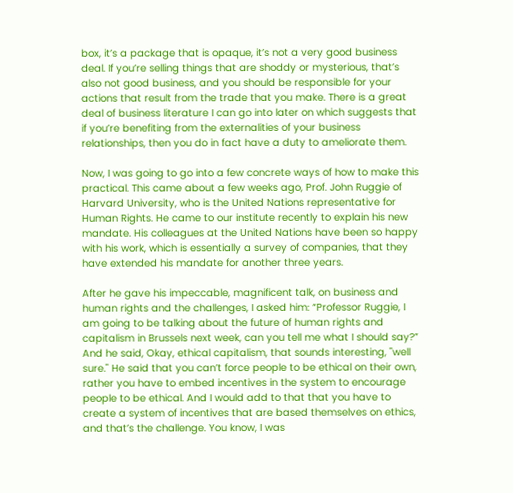box, it’s a package that is opaque, it’s not a very good business deal. If you’re selling things that are shoddy or mysterious, that’s also not good business, and you should be responsible for your actions that result from the trade that you make. There is a great deal of business literature I can go into later on which suggests that if you’re benefiting from the externalities of your business relationships, then you do in fact have a duty to ameliorate them.

Now, I was going to go into a few concrete ways of how to make this practical. This came about a few weeks ago, Prof. John Ruggie of Harvard University, who is the United Nations representative for Human Rights. He came to our institute recently to explain his new mandate. His colleagues at the United Nations have been so happy with his work, which is essentially a survey of companies, that they have extended his mandate for another three years.

After he gave his impeccable, magnificent talk, on business and human rights and the challenges, I asked him: “Professor Ruggie, I am going to be talking about the future of human rights and capitalism in Brussels next week, can you tell me what I should say?” And he said, Okay, ethical capitalism, that sounds interesting, "well sure." He said that you can’t force people to be ethical on their own, rather you have to embed incentives in the system to encourage people to be ethical. And I would add to that that you have to create a system of incentives that are based themselves on ethics, and that’s the challenge. You know, I was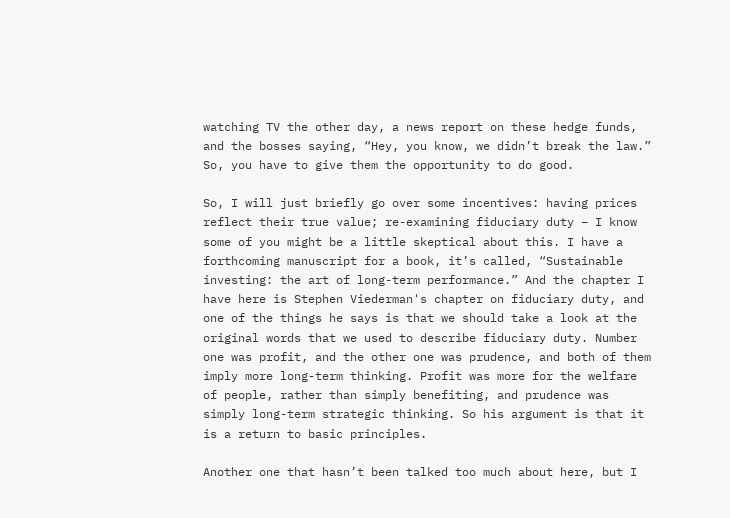watching TV the other day, a news report on these hedge funds, and the bosses saying, “Hey, you know, we didn’t break the law.” So, you have to give them the opportunity to do good.

So, I will just briefly go over some incentives: having prices reflect their true value; re-examining fiduciary duty – I know some of you might be a little skeptical about this. I have a forthcoming manuscript for a book, it’s called, “Sustainable investing: the art of long-term performance.” And the chapter I have here is Stephen Viederman's chapter on fiduciary duty, and one of the things he says is that we should take a look at the original words that we used to describe fiduciary duty. Number one was profit, and the other one was prudence, and both of them imply more long-term thinking. Profit was more for the welfare of people, rather than simply benefiting, and prudence was simply long-term strategic thinking. So his argument is that it is a return to basic principles.

Another one that hasn’t been talked too much about here, but I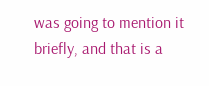was going to mention it briefly, and that is a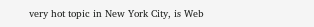very hot topic in New York City, is Web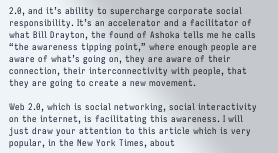2.0, and it’s ability to supercharge corporate social responsibility. It’s an accelerator and a facilitator of what Bill Drayton, the found of Ashoka tells me he calls “the awareness tipping point,” where enough people are aware of what’s going on, they are aware of their connection, their interconnectivity with people, that they are going to create a new movement.

Web 2.0, which is social networking, social interactivity on the internet, is facilitating this awareness. I will just draw your attention to this article which is very popular, in the New York Times, about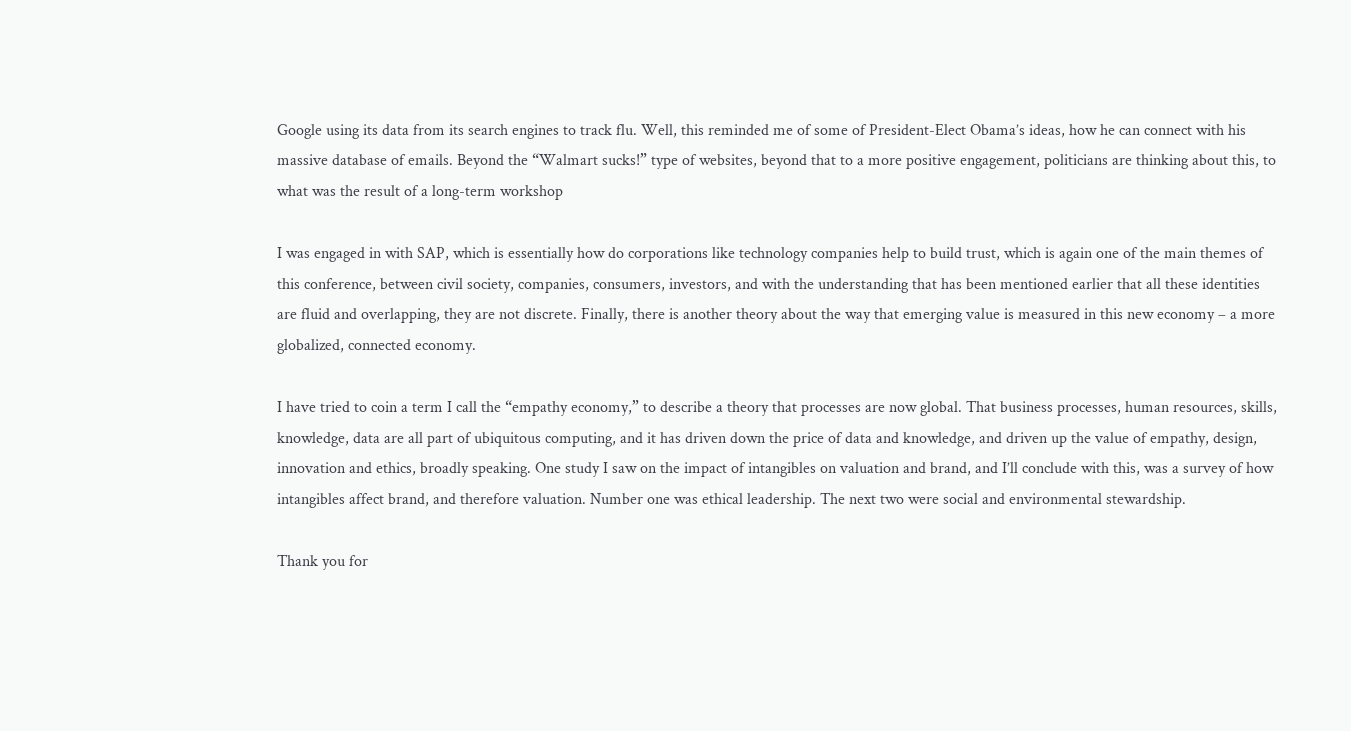Google using its data from its search engines to track flu. Well, this reminded me of some of President-Elect Obama’s ideas, how he can connect with his massive database of emails. Beyond the “Walmart sucks!” type of websites, beyond that to a more positive engagement, politicians are thinking about this, to what was the result of a long-term workshop

I was engaged in with SAP, which is essentially how do corporations like technology companies help to build trust, which is again one of the main themes of this conference, between civil society, companies, consumers, investors, and with the understanding that has been mentioned earlier that all these identities are fluid and overlapping, they are not discrete. Finally, there is another theory about the way that emerging value is measured in this new economy – a more globalized, connected economy.

I have tried to coin a term I call the “empathy economy,” to describe a theory that processes are now global. That business processes, human resources, skills, knowledge, data are all part of ubiquitous computing, and it has driven down the price of data and knowledge, and driven up the value of empathy, design, innovation and ethics, broadly speaking. One study I saw on the impact of intangibles on valuation and brand, and I’ll conclude with this, was a survey of how intangibles affect brand, and therefore valuation. Number one was ethical leadership. The next two were social and environmental stewardship.

Thank you for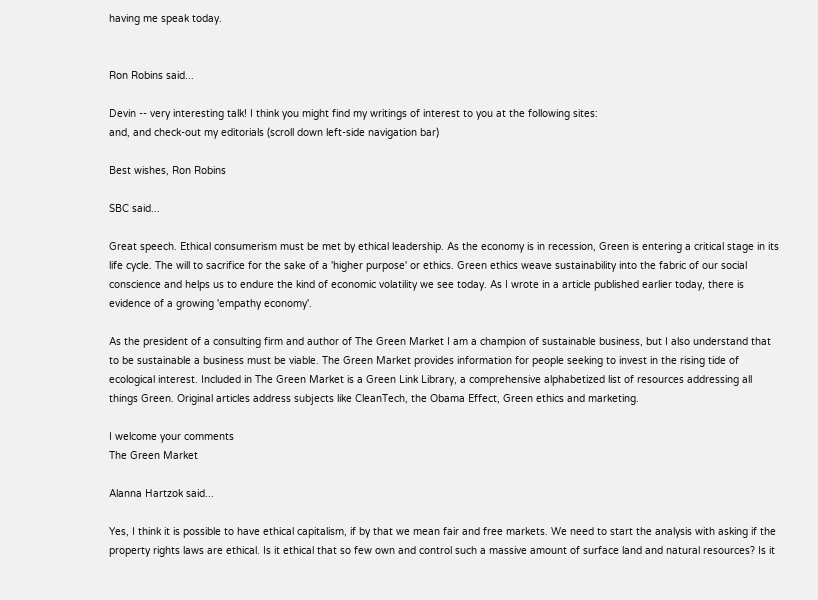having me speak today.


Ron Robins said...

Devin -- very interesting talk! I think you might find my writings of interest to you at the following sites:
and, and check-out my editorials (scroll down left-side navigation bar)

Best wishes, Ron Robins

SBC said...

Great speech. Ethical consumerism must be met by ethical leadership. As the economy is in recession, Green is entering a critical stage in its life cycle. The will to sacrifice for the sake of a 'higher purpose' or ethics. Green ethics weave sustainability into the fabric of our social conscience and helps us to endure the kind of economic volatility we see today. As I wrote in a article published earlier today, there is evidence of a growing 'empathy economy'.

As the president of a consulting firm and author of The Green Market I am a champion of sustainable business, but I also understand that to be sustainable a business must be viable. The Green Market provides information for people seeking to invest in the rising tide of ecological interest. Included in The Green Market is a Green Link Library, a comprehensive alphabetized list of resources addressing all things Green. Original articles address subjects like CleanTech, the Obama Effect, Green ethics and marketing.

I welcome your comments
The Green Market

Alanna Hartzok said...

Yes, I think it is possible to have ethical capitalism, if by that we mean fair and free markets. We need to start the analysis with asking if the property rights laws are ethical. Is it ethical that so few own and control such a massive amount of surface land and natural resources? Is it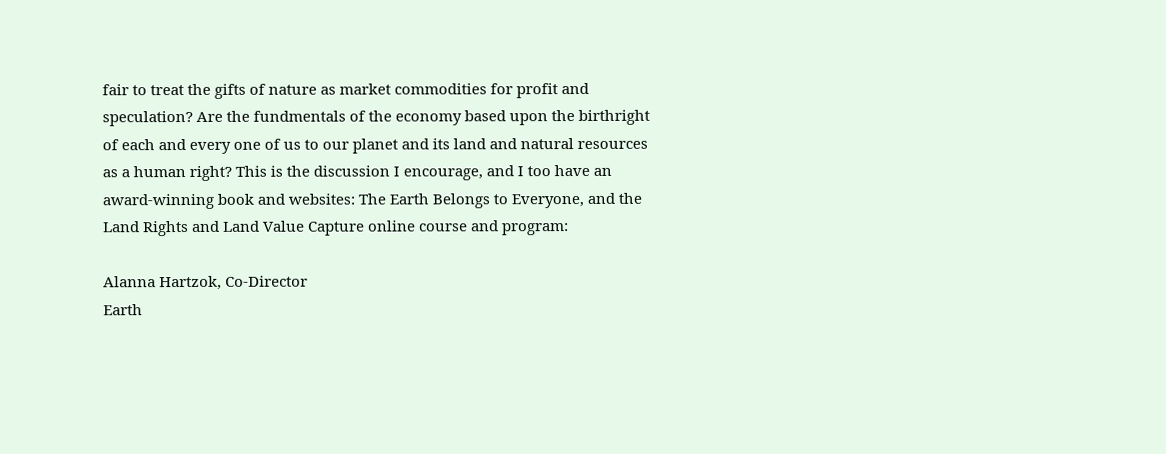fair to treat the gifts of nature as market commodities for profit and speculation? Are the fundmentals of the economy based upon the birthright of each and every one of us to our planet and its land and natural resources as a human right? This is the discussion I encourage, and I too have an award-winning book and websites: The Earth Belongs to Everyone, and the Land Rights and Land Value Capture online course and program:

Alanna Hartzok, Co-Director
Earth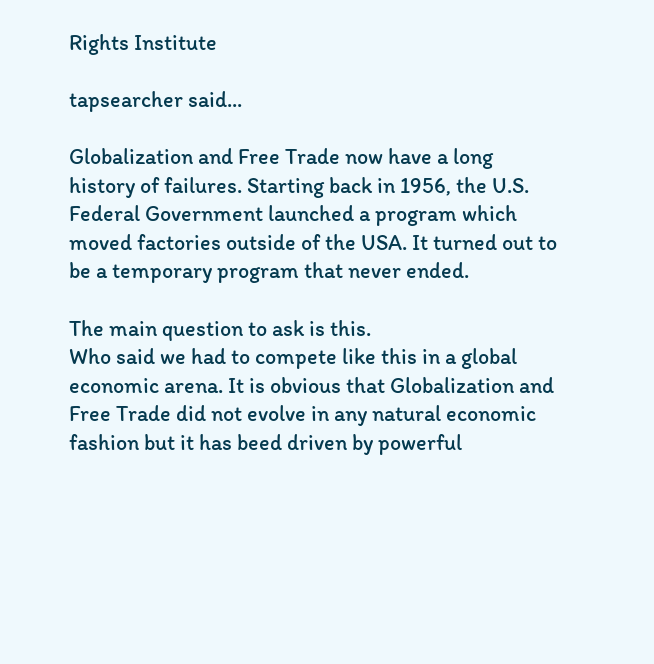Rights Institute

tapsearcher said...

Globalization and Free Trade now have a long history of failures. Starting back in 1956, the U.S. Federal Government launched a program which moved factories outside of the USA. It turned out to be a temporary program that never ended.

The main question to ask is this.
Who said we had to compete like this in a global economic arena. It is obvious that Globalization and Free Trade did not evolve in any natural economic fashion but it has beed driven by powerful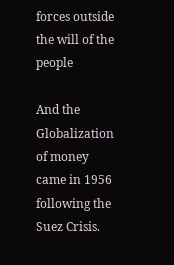forces outside the will of the people

And the Globalization of money came in 1956 following the Suez Crisis.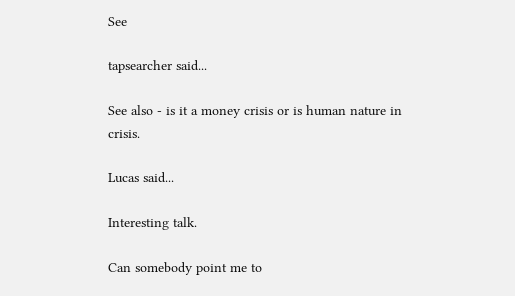See

tapsearcher said...

See also - is it a money crisis or is human nature in crisis.

Lucas said...

Interesting talk.

Can somebody point me to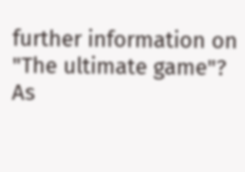further information on "The ultimate game"? As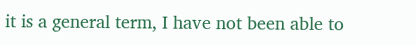it is a general term, I have not been able to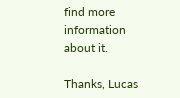find more information about it.

Thanks, Lucas